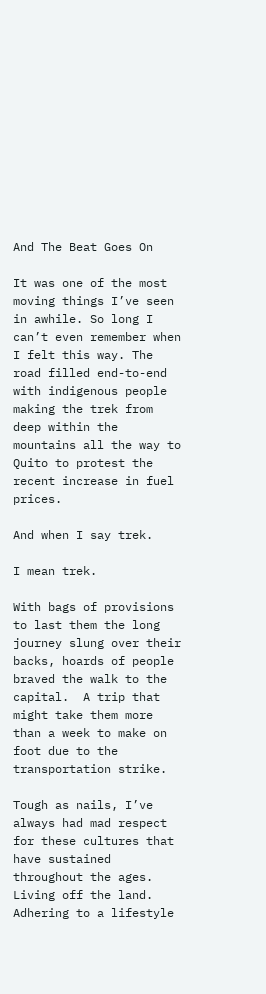And The Beat Goes On

It was one of the most moving things I’ve seen in awhile. So long I can’t even remember when I felt this way. The road filled end-to-end with indigenous people making the trek from deep within the mountains all the way to Quito to protest the recent increase in fuel prices.

And when I say trek.

I mean trek.

With bags of provisions to last them the long journey slung over their backs, hoards of people braved the walk to the capital.  A trip that might take them more than a week to make on foot due to the transportation strike.

Tough as nails, I’ve always had mad respect for these cultures that have sustained throughout the ages.  Living off the land.  Adhering to a lifestyle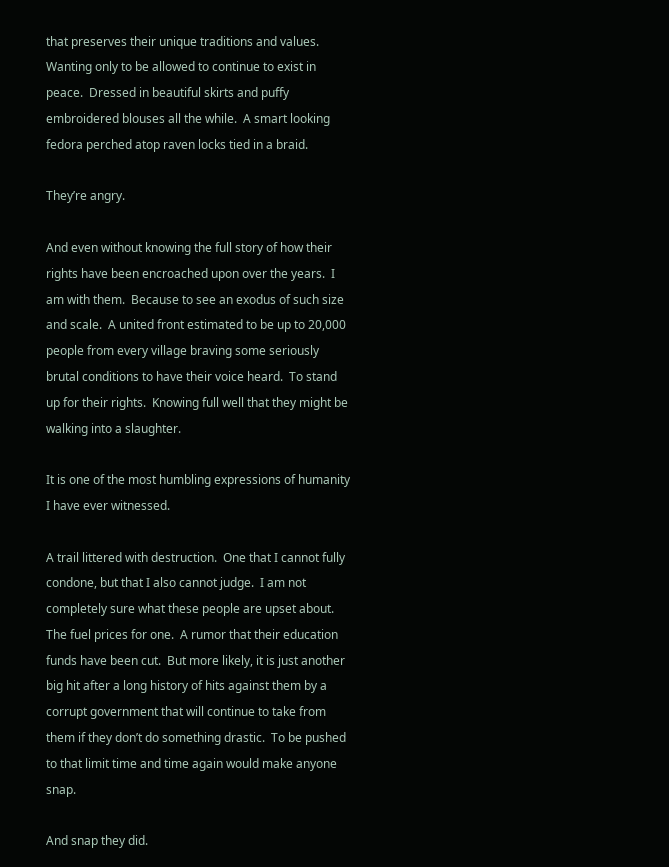that preserves their unique traditions and values.  Wanting only to be allowed to continue to exist in peace.  Dressed in beautiful skirts and puffy embroidered blouses all the while.  A smart looking fedora perched atop raven locks tied in a braid.

They’re angry.

And even without knowing the full story of how their rights have been encroached upon over the years.  I am with them.  Because to see an exodus of such size and scale.  A united front estimated to be up to 20,000 people from every village braving some seriously brutal conditions to have their voice heard.  To stand up for their rights.  Knowing full well that they might be walking into a slaughter.

It is one of the most humbling expressions of humanity I have ever witnessed.

A trail littered with destruction.  One that I cannot fully condone, but that I also cannot judge.  I am not completely sure what these people are upset about.  The fuel prices for one.  A rumor that their education funds have been cut.  But more likely, it is just another big hit after a long history of hits against them by a corrupt government that will continue to take from them if they don’t do something drastic.  To be pushed to that limit time and time again would make anyone snap.

And snap they did.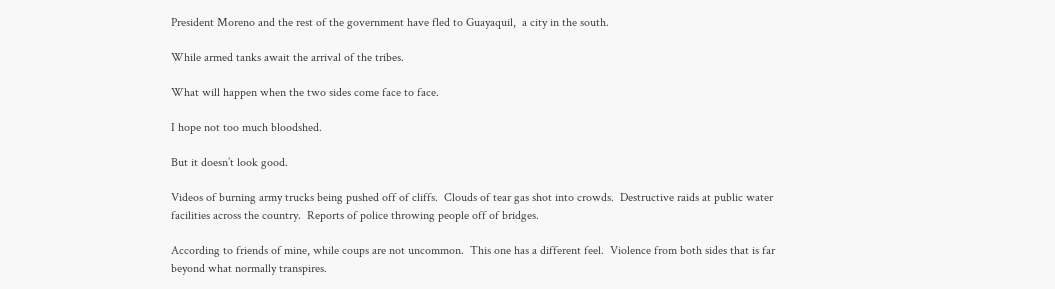President Moreno and the rest of the government have fled to Guayaquil,  a city in the south.

While armed tanks await the arrival of the tribes.

What will happen when the two sides come face to face.

I hope not too much bloodshed.

But it doesn’t look good.

Videos of burning army trucks being pushed off of cliffs.  Clouds of tear gas shot into crowds.  Destructive raids at public water facilities across the country.  Reports of police throwing people off of bridges.

According to friends of mine, while coups are not uncommon.  This one has a different feel.  Violence from both sides that is far beyond what normally transpires.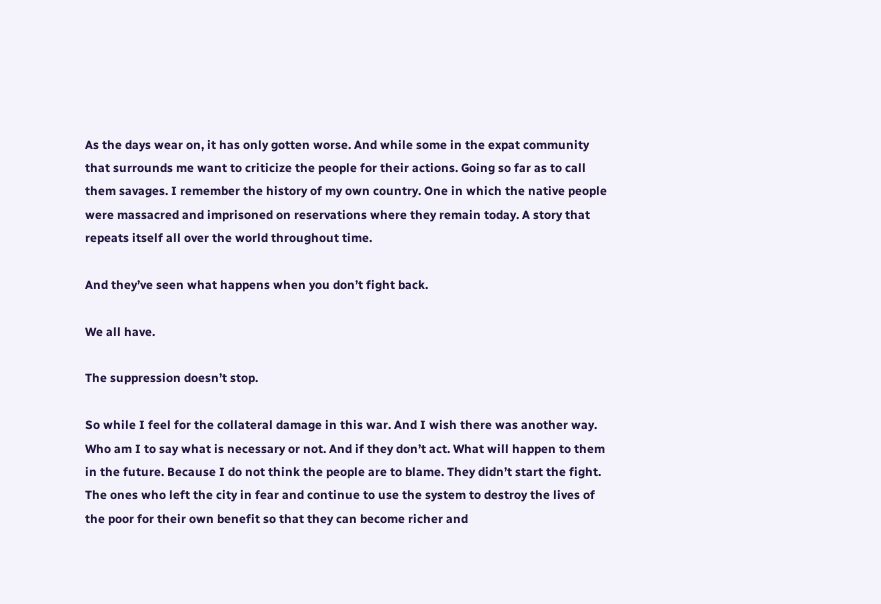As the days wear on, it has only gotten worse. And while some in the expat community that surrounds me want to criticize the people for their actions. Going so far as to call them savages. I remember the history of my own country. One in which the native people were massacred and imprisoned on reservations where they remain today. A story that repeats itself all over the world throughout time.

And they’ve seen what happens when you don’t fight back.

We all have.

The suppression doesn’t stop.

So while I feel for the collateral damage in this war. And I wish there was another way. Who am I to say what is necessary or not. And if they don’t act. What will happen to them in the future. Because I do not think the people are to blame. They didn’t start the fight. The ones who left the city in fear and continue to use the system to destroy the lives of the poor for their own benefit so that they can become richer and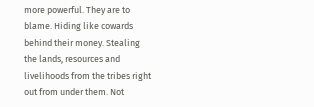more powerful. They are to blame. Hiding like cowards behind their money. Stealing the lands, resources and livelihoods from the tribes right out from under them. Not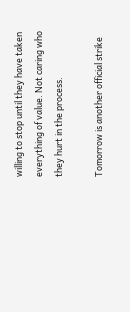willing to stop until they have taken everything of value. Not caring who they hurt in the process.

Tomorrow is another official strike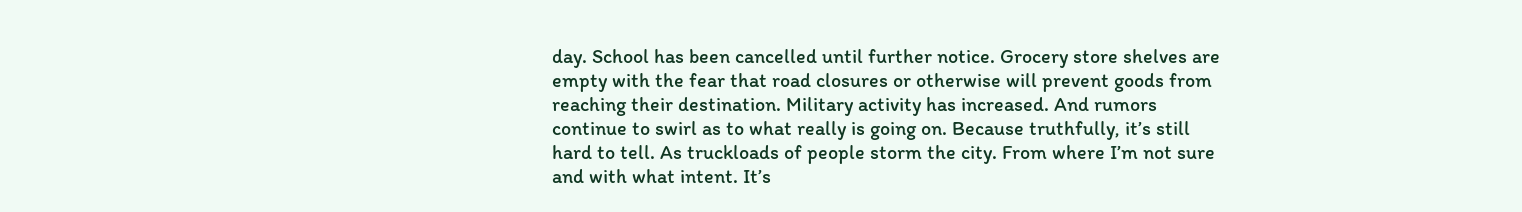day. School has been cancelled until further notice. Grocery store shelves are empty with the fear that road closures or otherwise will prevent goods from reaching their destination. Military activity has increased. And rumors continue to swirl as to what really is going on. Because truthfully, it’s still hard to tell. As truckloads of people storm the city. From where I’m not sure and with what intent. It’s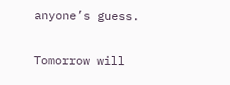anyone’s guess.

Tomorrow will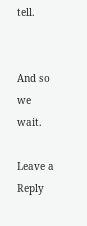tell.


And so we wait.

Leave a Reply